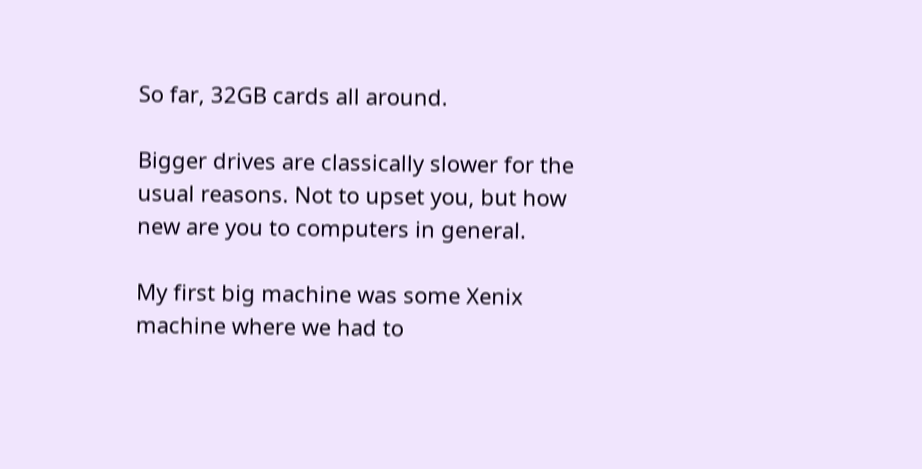So far, 32GB cards all around.

Bigger drives are classically slower for the usual reasons. Not to upset you, but how new are you to computers in general.

My first big machine was some Xenix machine where we had to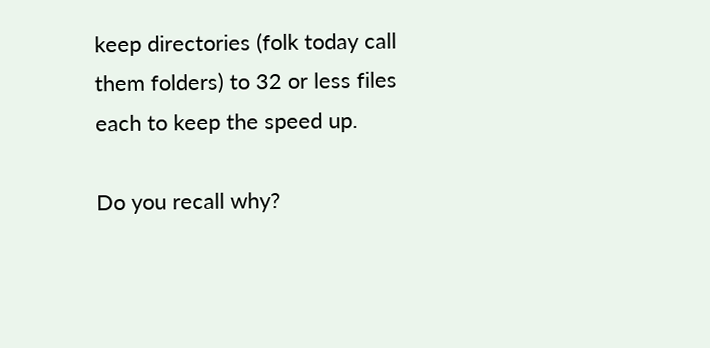keep directories (folk today call them folders) to 32 or less files each to keep the speed up.

Do you recall why?